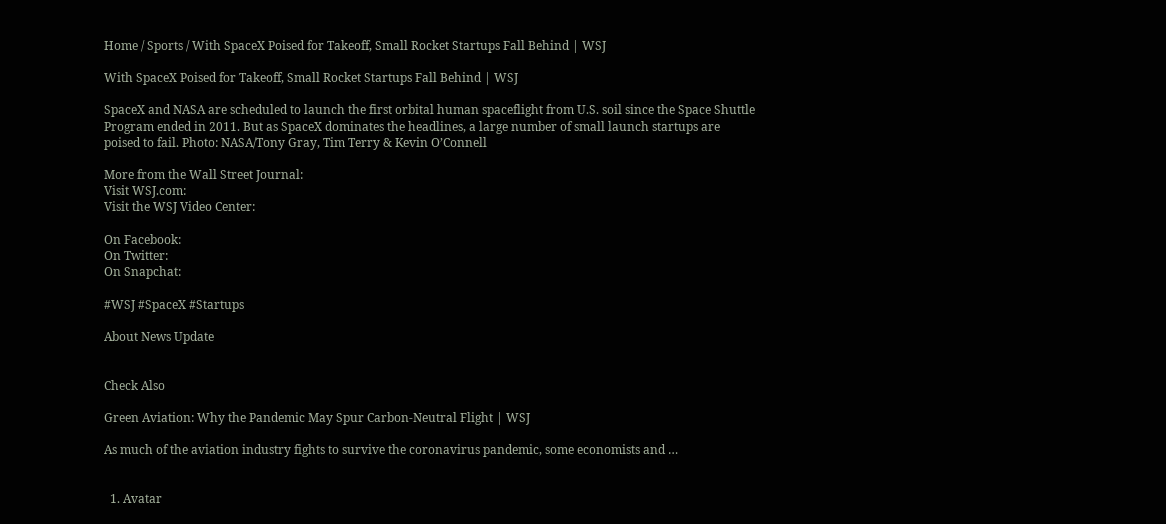Home / Sports / With SpaceX Poised for Takeoff, Small Rocket Startups Fall Behind | WSJ

With SpaceX Poised for Takeoff, Small Rocket Startups Fall Behind | WSJ

SpaceX and NASA are scheduled to launch the first orbital human spaceflight from U.S. soil since the Space Shuttle Program ended in 2011. But as SpaceX dominates the headlines, a large number of small launch startups are poised to fail. Photo: NASA/Tony Gray, Tim Terry & Kevin O’Connell

More from the Wall Street Journal:
Visit WSJ.com:
Visit the WSJ Video Center:

On Facebook:
On Twitter:
On Snapchat:

#WSJ #SpaceX #Startups

About News Update


Check Also

Green Aviation: Why the Pandemic May Spur Carbon-Neutral Flight | WSJ

As much of the aviation industry fights to survive the coronavirus pandemic, some economists and …


  1. Avatar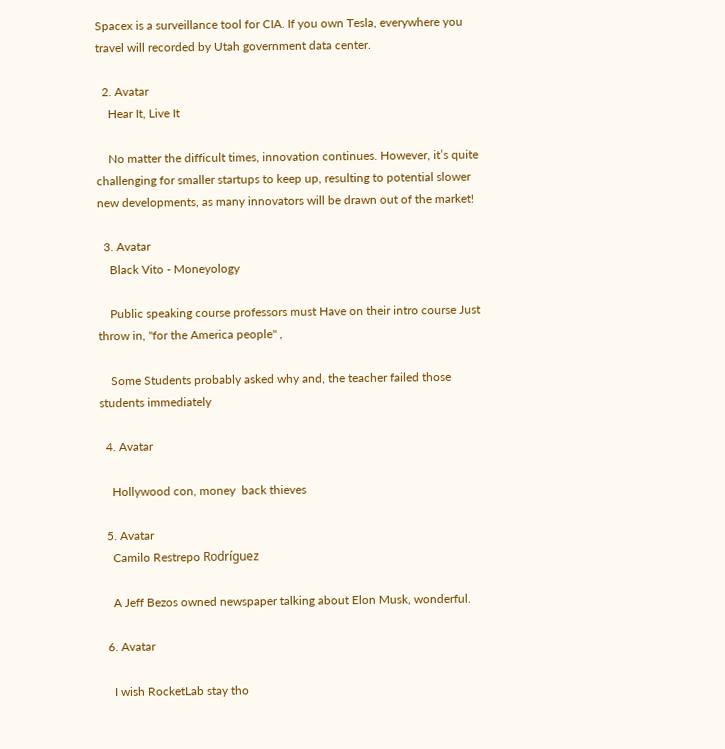Spacex is a surveillance tool for CIA. If you own Tesla, everywhere you travel will recorded by Utah government data center.

  2. Avatar
    Hear It, Live It

    No matter the difficult times, innovation continues. However, it’s quite challenging for smaller startups to keep up, resulting to potential slower new developments, as many innovators will be drawn out of the market!

  3. Avatar
    Black Vito - Moneyology

    Public speaking course professors must Have on their intro course Just throw in, "for the America people" ,

    Some Students probably asked why and, the teacher failed those students immediately

  4. Avatar

    Hollywood con, money  back thieves

  5. Avatar
    Camilo Restrepo Rodríguez

    A Jeff Bezos owned newspaper talking about Elon Musk, wonderful.

  6. Avatar

    I wish RocketLab stay tho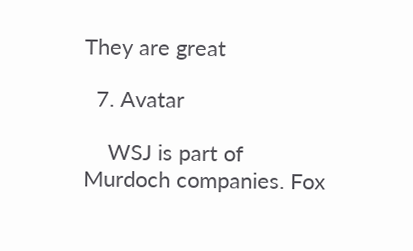They are great

  7. Avatar

    WSJ is part of Murdoch companies. Fox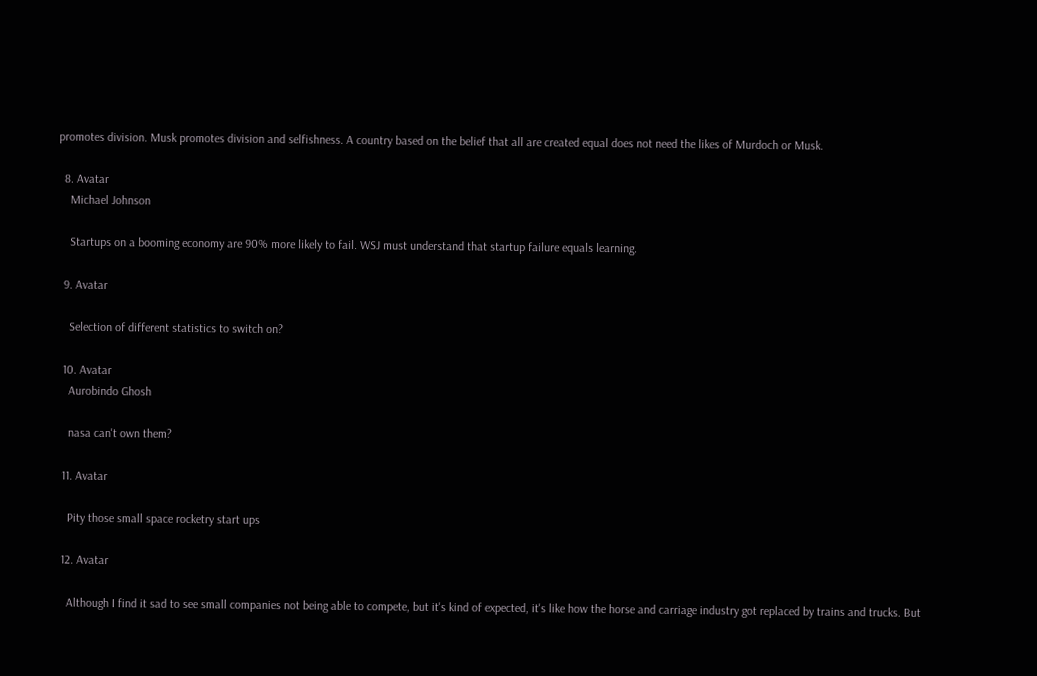promotes division. Musk promotes division and selfishness. A country based on the belief that all are created equal does not need the likes of Murdoch or Musk.

  8. Avatar
    Michael Johnson

    Startups on a booming economy are 90% more likely to fail. WSJ must understand that startup failure equals learning.

  9. Avatar

    Selection of different statistics to switch on?

  10. Avatar
    Aurobindo Ghosh

    nasa can't own them?

  11. Avatar

    Pity those small space rocketry start ups

  12. Avatar

    Although I find it sad to see small companies not being able to compete, but it's kind of expected, it's like how the horse and carriage industry got replaced by trains and trucks. But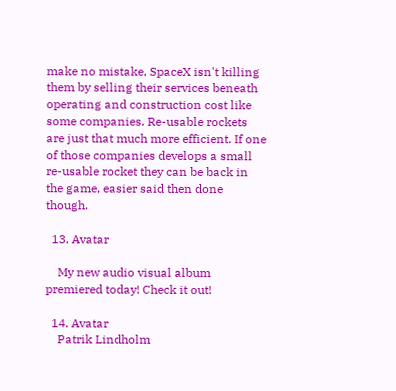make no mistake, SpaceX isn't killing them by selling their services beneath operating and construction cost like some companies. Re-usable rockets are just that much more efficient. If one of those companies develops a small re-usable rocket they can be back in the game, easier said then done though.

  13. Avatar

    My new audio visual album premiered today! Check it out!

  14. Avatar
    Patrik Lindholm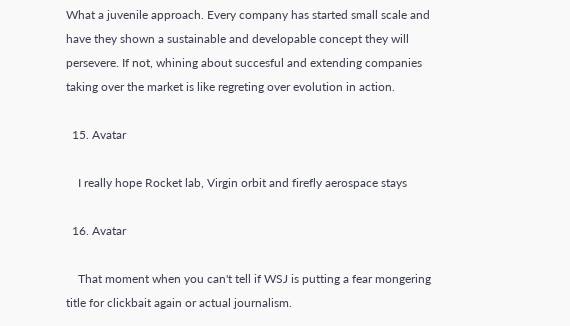What a juvenile approach. Every company has started small scale and have they shown a sustainable and developable concept they will persevere. If not, whining about succesful and extending companies taking over the market is like regreting over evolution in action.

  15. Avatar

    I really hope Rocket lab, Virgin orbit and firefly aerospace stays

  16. Avatar

    That moment when you can't tell if WSJ is putting a fear mongering title for clickbait again or actual journalism.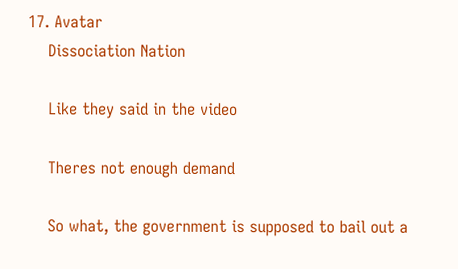17. Avatar
    Dissociation Nation

    Like they said in the video

    Theres not enough demand

    So what, the government is supposed to bail out a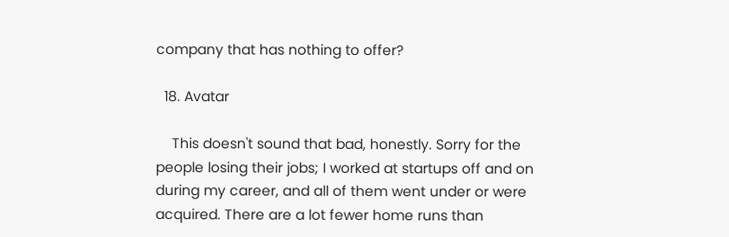company that has nothing to offer?

  18. Avatar

    This doesn't sound that bad, honestly. Sorry for the people losing their jobs; I worked at startups off and on during my career, and all of them went under or were acquired. There are a lot fewer home runs than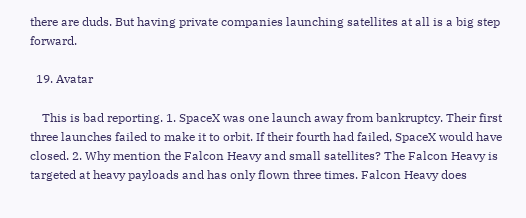there are duds. But having private companies launching satellites at all is a big step forward.

  19. Avatar

    This is bad reporting. 1. SpaceX was one launch away from bankruptcy. Their first three launches failed to make it to orbit. If their fourth had failed, SpaceX would have closed. 2. Why mention the Falcon Heavy and small satellites? The Falcon Heavy is targeted at heavy payloads and has only flown three times. Falcon Heavy does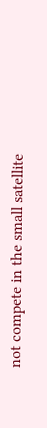not compete in the small satellite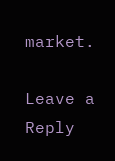market.

Leave a Reply